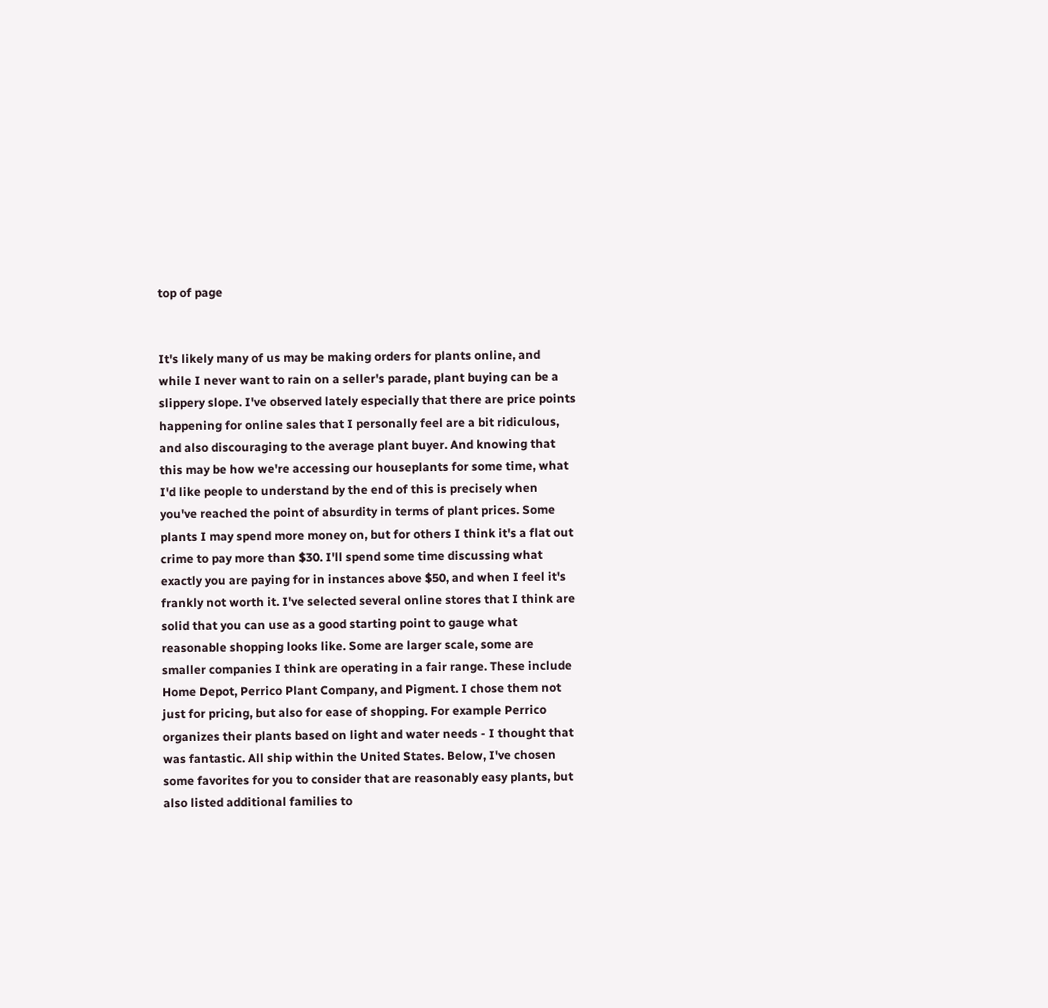top of page


It's likely many of us may be making orders for plants online, and while I never want to rain on a seller's parade, plant buying can be a slippery slope. I've observed lately especially that there are price points happening for online sales that I personally feel are a bit ridiculous, and also discouraging to the average plant buyer. And knowing that this may be how we're accessing our houseplants for some time, what I'd like people to understand by the end of this is precisely when you've reached the point of absurdity in terms of plant prices. Some plants I may spend more money on, but for others I think it's a flat out crime to pay more than $30. I'll spend some time discussing what exactly you are paying for in instances above $50, and when I feel it's frankly not worth it. I've selected several online stores that I think are solid that you can use as a good starting point to gauge what reasonable shopping looks like. Some are larger scale, some are smaller companies I think are operating in a fair range. These include Home Depot, Perrico Plant Company, and Pigment. I chose them not just for pricing, but also for ease of shopping. For example Perrico organizes their plants based on light and water needs - I thought that was fantastic. All ship within the United States. Below, I've chosen some favorites for you to consider that are reasonably easy plants, but also listed additional families to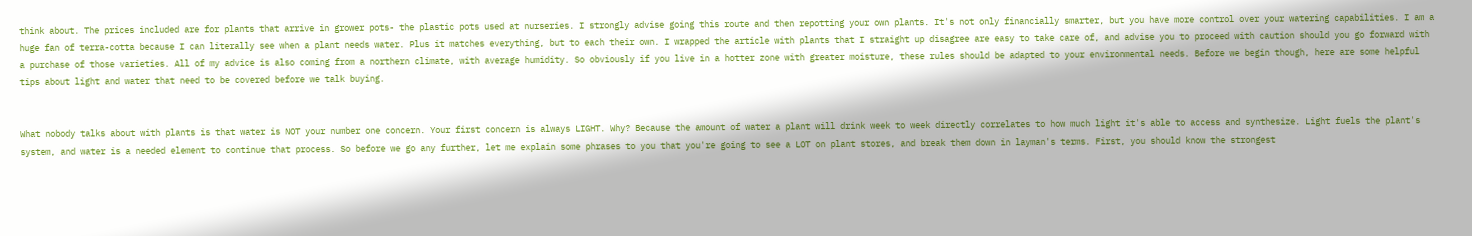think about. The prices included are for plants that arrive in grower pots- the plastic pots used at nurseries. I strongly advise going this route and then repotting your own plants. It's not only financially smarter, but you have more control over your watering capabilities. I am a huge fan of terra-cotta because I can literally see when a plant needs water. Plus it matches everything, but to each their own. I wrapped the article with plants that I straight up disagree are easy to take care of, and advise you to proceed with caution should you go forward with a purchase of those varieties. All of my advice is also coming from a northern climate, with average humidity. So obviously if you live in a hotter zone with greater moisture, these rules should be adapted to your environmental needs. Before we begin though, here are some helpful tips about light and water that need to be covered before we talk buying.


What nobody talks about with plants is that water is NOT your number one concern. Your first concern is always LIGHT. Why? Because the amount of water a plant will drink week to week directly correlates to how much light it's able to access and synthesize. Light fuels the plant's system, and water is a needed element to continue that process. So before we go any further, let me explain some phrases to you that you're going to see a LOT on plant stores, and break them down in layman's terms. First, you should know the strongest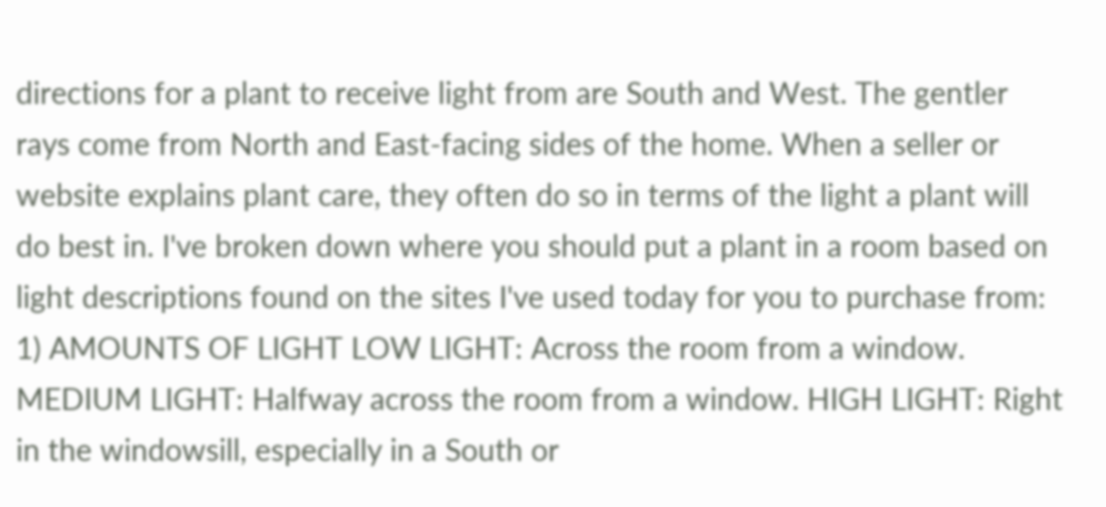directions for a plant to receive light from are South and West. The gentler rays come from North and East-facing sides of the home. When a seller or website explains plant care, they often do so in terms of the light a plant will do best in. I've broken down where you should put a plant in a room based on light descriptions found on the sites I've used today for you to purchase from: 1) AMOUNTS OF LIGHT LOW LIGHT: Across the room from a window. MEDIUM LIGHT: Halfway across the room from a window. HIGH LIGHT: Right in the windowsill, especially in a South or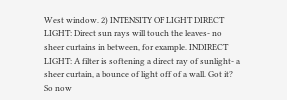West window. 2) INTENSITY OF LIGHT DIRECT LIGHT: Direct sun rays will touch the leaves- no sheer curtains in between, for example. INDIRECT LIGHT: A filter is softening a direct ray of sunlight- a sheer curtain, a bounce of light off of a wall. Got it? So now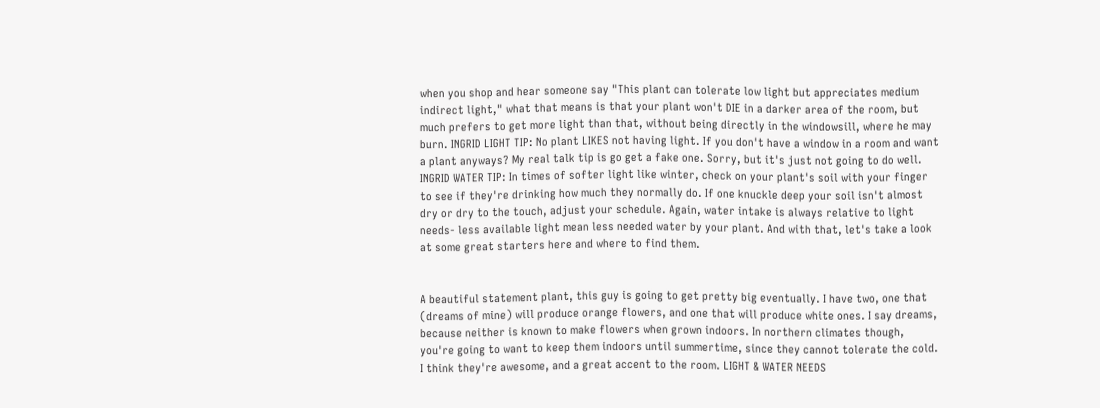when you shop and hear someone say "This plant can tolerate low light but appreciates medium indirect light," what that means is that your plant won't DIE in a darker area of the room, but much prefers to get more light than that, without being directly in the windowsill, where he may burn. INGRID LIGHT TIP: No plant LIKES not having light. If you don't have a window in a room and want a plant anyways? My real talk tip is go get a fake one. Sorry, but it's just not going to do well. INGRID WATER TIP: In times of softer light like winter, check on your plant's soil with your finger to see if they're drinking how much they normally do. If one knuckle deep your soil isn't almost dry or dry to the touch, adjust your schedule. Again, water intake is always relative to light needs- less available light mean less needed water by your plant. And with that, let's take a look at some great starters here and where to find them.


A beautiful statement plant, this guy is going to get pretty big eventually. I have two, one that (dreams of mine) will produce orange flowers, and one that will produce white ones. I say dreams, because neither is known to make flowers when grown indoors. In northern climates though, you're going to want to keep them indoors until summertime, since they cannot tolerate the cold. I think they're awesome, and a great accent to the room. LIGHT & WATER NEEDS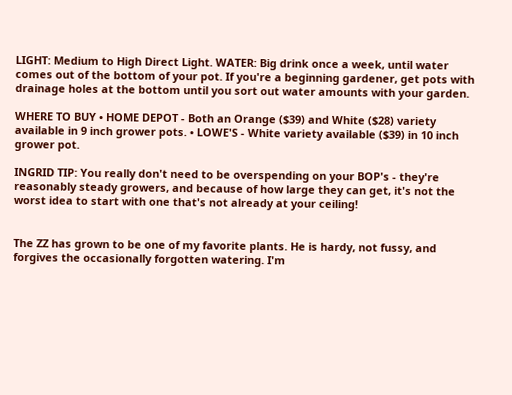LIGHT: Medium to High Direct Light. WATER: Big drink once a week, until water comes out of the bottom of your pot. If you're a beginning gardener, get pots with drainage holes at the bottom until you sort out water amounts with your garden.

WHERE TO BUY • HOME DEPOT - Both an Orange ($39) and White ($28) variety available in 9 inch grower pots. • LOWE'S - White variety available ($39) in 10 inch grower pot.

INGRID TIP: You really don't need to be overspending on your BOP's - they're reasonably steady growers, and because of how large they can get, it's not the worst idea to start with one that's not already at your ceiling!


The ZZ has grown to be one of my favorite plants. He is hardy, not fussy, and forgives the occasionally forgotten watering. I'm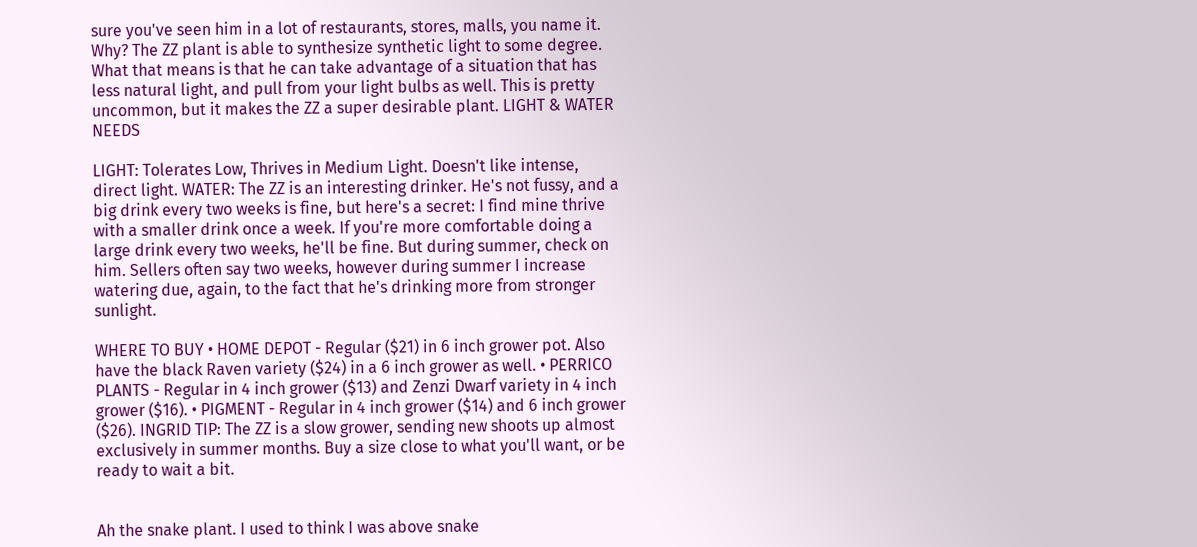sure you've seen him in a lot of restaurants, stores, malls, you name it. Why? The ZZ plant is able to synthesize synthetic light to some degree. What that means is that he can take advantage of a situation that has less natural light, and pull from your light bulbs as well. This is pretty uncommon, but it makes the ZZ a super desirable plant. LIGHT & WATER NEEDS

LIGHT: Tolerates Low, Thrives in Medium Light. Doesn't like intense, direct light. WATER: The ZZ is an interesting drinker. He's not fussy, and a big drink every two weeks is fine, but here's a secret: I find mine thrive with a smaller drink once a week. If you're more comfortable doing a large drink every two weeks, he'll be fine. But during summer, check on him. Sellers often say two weeks, however during summer I increase watering due, again, to the fact that he's drinking more from stronger sunlight.

WHERE TO BUY • HOME DEPOT - Regular ($21) in 6 inch grower pot. Also have the black Raven variety ($24) in a 6 inch grower as well. • PERRICO PLANTS - Regular in 4 inch grower ($13) and Zenzi Dwarf variety in 4 inch grower ($16). • PIGMENT - Regular in 4 inch grower ($14) and 6 inch grower ($26). INGRID TIP: The ZZ is a slow grower, sending new shoots up almost exclusively in summer months. Buy a size close to what you'll want, or be ready to wait a bit.


Ah the snake plant. I used to think I was above snake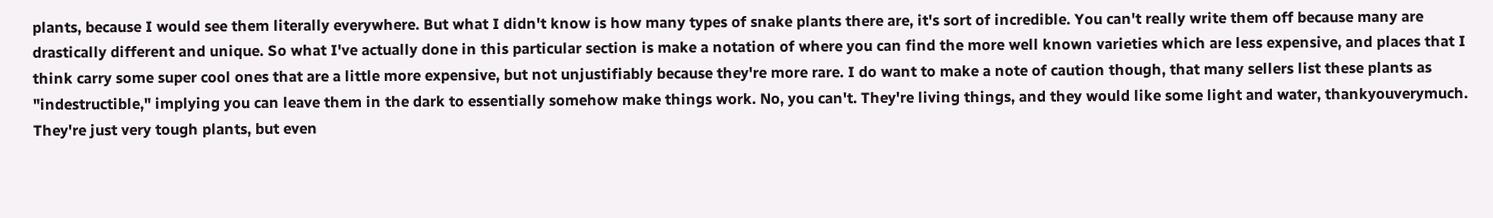plants, because I would see them literally everywhere. But what I didn't know is how many types of snake plants there are, it's sort of incredible. You can't really write them off because many are drastically different and unique. So what I've actually done in this particular section is make a notation of where you can find the more well known varieties which are less expensive, and places that I think carry some super cool ones that are a little more expensive, but not unjustifiably because they're more rare. I do want to make a note of caution though, that many sellers list these plants as "indestructible," implying you can leave them in the dark to essentially somehow make things work. No, you can't. They're living things, and they would like some light and water, thankyouverymuch. They're just very tough plants, but even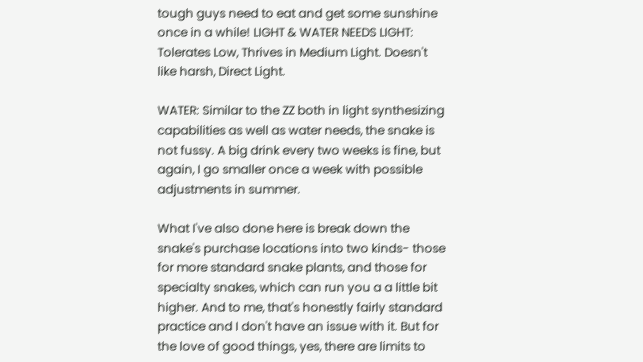tough guys need to eat and get some sunshine once in a while! LIGHT & WATER NEEDS LIGHT: Tolerates Low, Thrives in Medium Light. Doesn't like harsh, Direct Light.

WATER: Similar to the ZZ both in light synthesizing capabilities as well as water needs, the snake is not fussy. A big drink every two weeks is fine, but again, I go smaller once a week with possible adjustments in summer.

What I've also done here is break down the snake's purchase locations into two kinds- those for more standard snake plants, and those for specialty snakes, which can run you a a little bit higher. And to me, that's honestly fairly standard practice and I don't have an issue with it. But for the love of good things, yes, there are limits to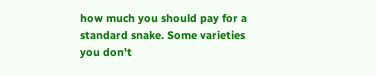how much you should pay for a standard snake. Some varieties you don't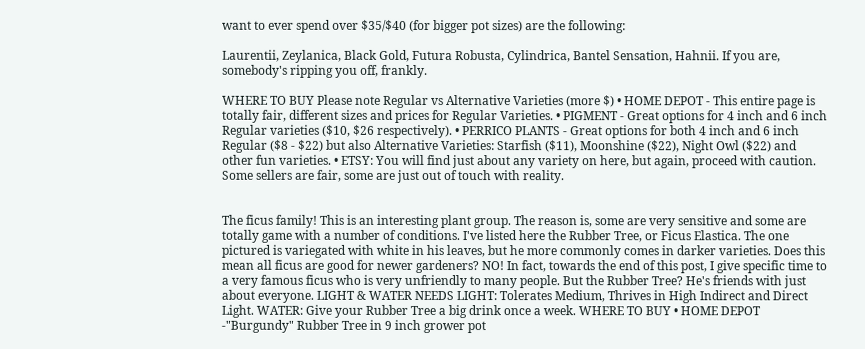want to ever spend over $35/$40 (for bigger pot sizes) are the following:

Laurentii, Zeylanica, Black Gold, Futura Robusta, Cylindrica, Bantel Sensation, Hahnii. If you are, somebody's ripping you off, frankly.

WHERE TO BUY Please note Regular vs Alternative Varieties (more $) • HOME DEPOT - This entire page is totally fair, different sizes and prices for Regular Varieties. • PIGMENT - Great options for 4 inch and 6 inch Regular varieties ($10, $26 respectively). • PERRICO PLANTS - Great options for both 4 inch and 6 inch Regular ($8 - $22) but also Alternative Varieties: Starfish ($11), Moonshine ($22), Night Owl ($22) and other fun varieties. • ETSY: You will find just about any variety on here, but again, proceed with caution. Some sellers are fair, some are just out of touch with reality.


The ficus family! This is an interesting plant group. The reason is, some are very sensitive and some are totally game with a number of conditions. I've listed here the Rubber Tree, or Ficus Elastica. The one pictured is variegated with white in his leaves, but he more commonly comes in darker varieties. Does this mean all ficus are good for newer gardeners? NO! In fact, towards the end of this post, I give specific time to a very famous ficus who is very unfriendly to many people. But the Rubber Tree? He's friends with just about everyone. LIGHT & WATER NEEDS LIGHT: Tolerates Medium, Thrives in High Indirect and Direct Light. WATER: Give your Rubber Tree a big drink once a week. WHERE TO BUY • HOME DEPOT -"Burgundy" Rubber Tree in 9 inch grower pot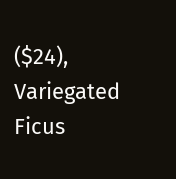($24), Variegated Ficus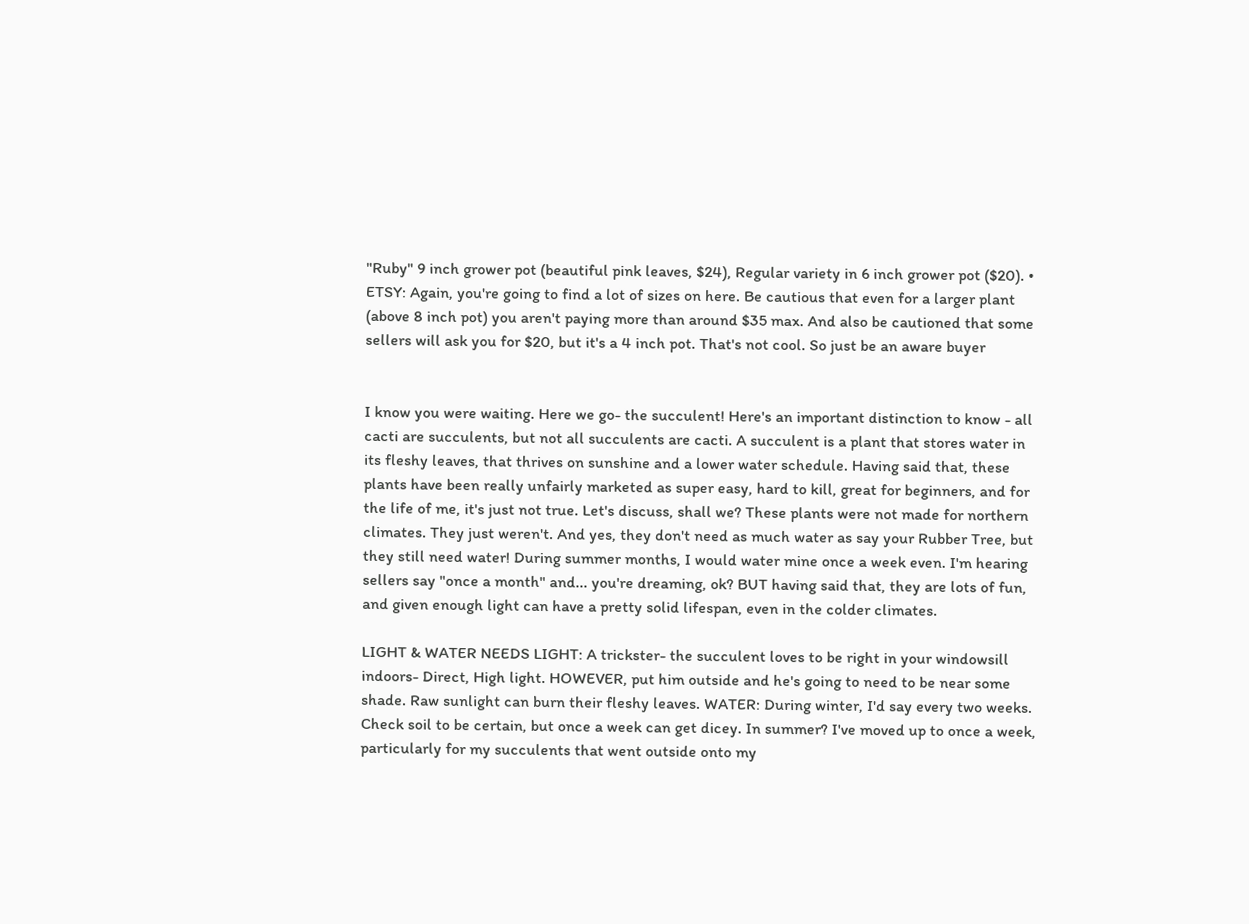"Ruby" 9 inch grower pot (beautiful pink leaves, $24), Regular variety in 6 inch grower pot ($20). • ETSY: Again, you're going to find a lot of sizes on here. Be cautious that even for a larger plant (above 8 inch pot) you aren't paying more than around $35 max. And also be cautioned that some sellers will ask you for $20, but it's a 4 inch pot. That's not cool. So just be an aware buyer


I know you were waiting. Here we go- the succulent! Here's an important distinction to know - all cacti are succulents, but not all succulents are cacti. A succulent is a plant that stores water in its fleshy leaves, that thrives on sunshine and a lower water schedule. Having said that, these plants have been really unfairly marketed as super easy, hard to kill, great for beginners, and for the life of me, it's just not true. Let's discuss, shall we? These plants were not made for northern climates. They just weren't. And yes, they don't need as much water as say your Rubber Tree, but they still need water! During summer months, I would water mine once a week even. I'm hearing sellers say "once a month" and... you're dreaming, ok? BUT having said that, they are lots of fun, and given enough light can have a pretty solid lifespan, even in the colder climates.

LIGHT & WATER NEEDS LIGHT: A trickster- the succulent loves to be right in your windowsill indoors- Direct, High light. HOWEVER, put him outside and he's going to need to be near some shade. Raw sunlight can burn their fleshy leaves. WATER: During winter, I'd say every two weeks. Check soil to be certain, but once a week can get dicey. In summer? I've moved up to once a week, particularly for my succulents that went outside onto my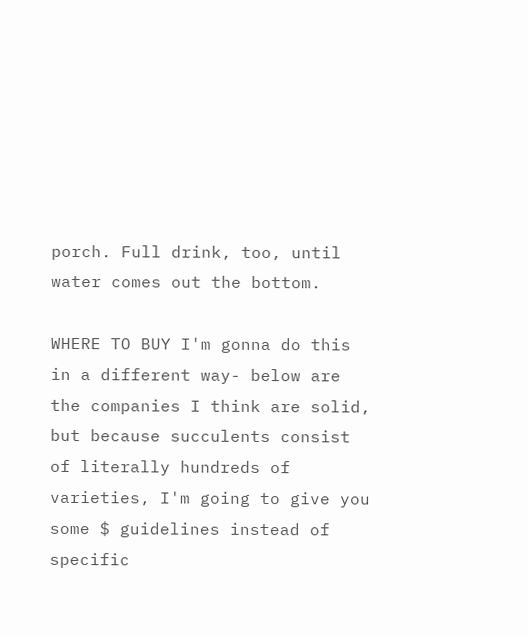porch. Full drink, too, until water comes out the bottom.

WHERE TO BUY I'm gonna do this in a different way- below are the companies I think are solid, but because succulents consist of literally hundreds of varieties, I'm going to give you some $ guidelines instead of specific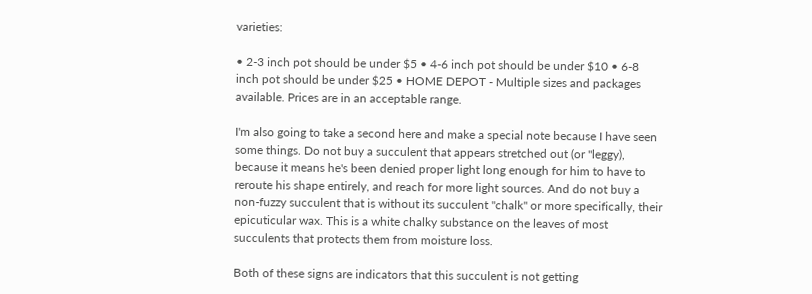varieties:

• 2-3 inch pot should be under $5 • 4-6 inch pot should be under $10 • 6-8 inch pot should be under $25 • HOME DEPOT - Multiple sizes and packages available. Prices are in an acceptable range.

I'm also going to take a second here and make a special note because I have seen some things. Do not buy a succulent that appears stretched out (or "leggy), because it means he's been denied proper light long enough for him to have to reroute his shape entirely, and reach for more light sources. And do not buy a non-fuzzy succulent that is without its succulent "chalk" or more specifically, their epicuticular wax. This is a white chalky substance on the leaves of most succulents that protects them from moisture loss.

Both of these signs are indicators that this succulent is not getting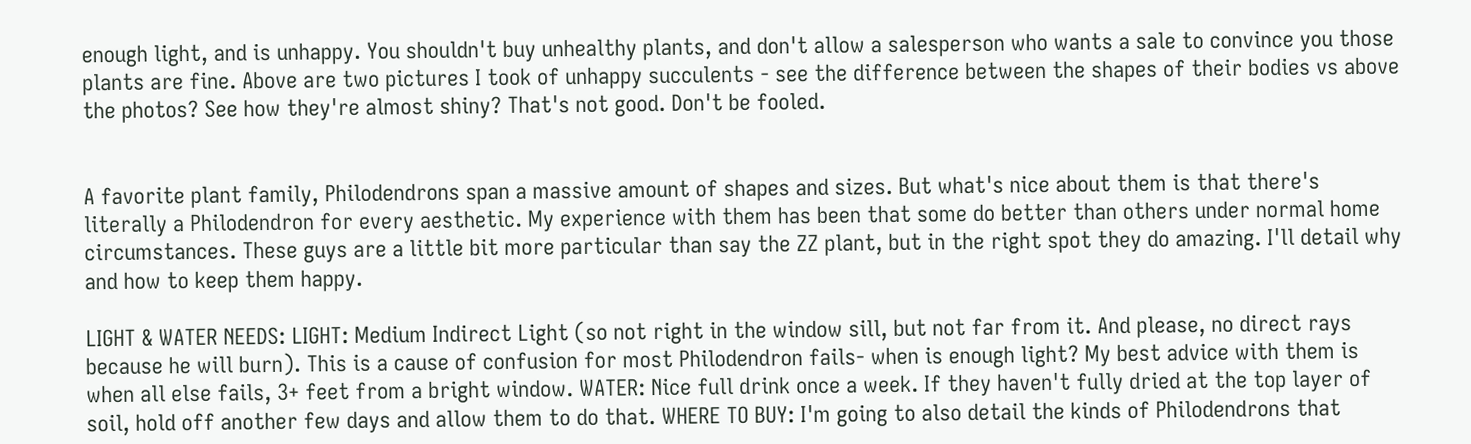enough light, and is unhappy. You shouldn't buy unhealthy plants, and don't allow a salesperson who wants a sale to convince you those plants are fine. Above are two pictures I took of unhappy succulents - see the difference between the shapes of their bodies vs above the photos? See how they're almost shiny? That's not good. Don't be fooled.


A favorite plant family, Philodendrons span a massive amount of shapes and sizes. But what's nice about them is that there's literally a Philodendron for every aesthetic. My experience with them has been that some do better than others under normal home circumstances. These guys are a little bit more particular than say the ZZ plant, but in the right spot they do amazing. I'll detail why and how to keep them happy.

LIGHT & WATER NEEDS: LIGHT: Medium Indirect Light (so not right in the window sill, but not far from it. And please, no direct rays because he will burn). This is a cause of confusion for most Philodendron fails- when is enough light? My best advice with them is when all else fails, 3+ feet from a bright window. WATER: Nice full drink once a week. If they haven't fully dried at the top layer of soil, hold off another few days and allow them to do that. WHERE TO BUY: I'm going to also detail the kinds of Philodendrons that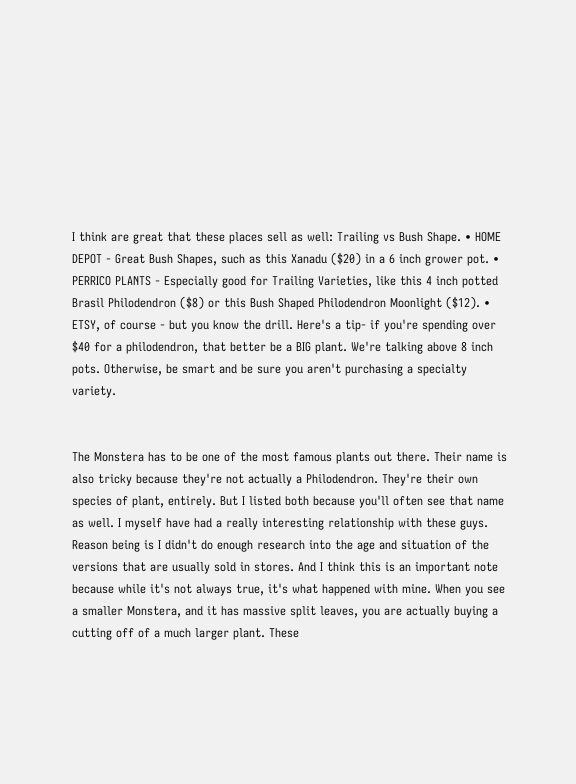I think are great that these places sell as well: Trailing vs Bush Shape. • HOME DEPOT - Great Bush Shapes, such as this Xanadu ($20) in a 6 inch grower pot. • PERRICO PLANTS - Especially good for Trailing Varieties, like this 4 inch potted Brasil Philodendron ($8) or this Bush Shaped Philodendron Moonlight ($12). • ETSY, of course - but you know the drill. Here's a tip- if you're spending over $40 for a philodendron, that better be a BIG plant. We're talking above 8 inch pots. Otherwise, be smart and be sure you aren't purchasing a specialty variety.


The Monstera has to be one of the most famous plants out there. Their name is also tricky because they're not actually a Philodendron. They're their own species of plant, entirely. But I listed both because you'll often see that name as well. I myself have had a really interesting relationship with these guys. Reason being is I didn't do enough research into the age and situation of the versions that are usually sold in stores. And I think this is an important note because while it's not always true, it's what happened with mine. When you see a smaller Monstera, and it has massive split leaves, you are actually buying a cutting off of a much larger plant. These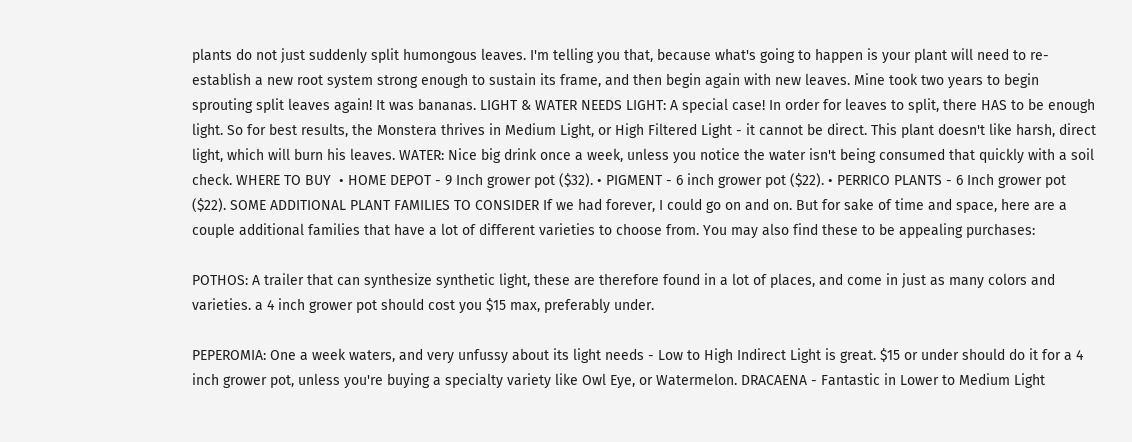plants do not just suddenly split humongous leaves. I'm telling you that, because what's going to happen is your plant will need to re-establish a new root system strong enough to sustain its frame, and then begin again with new leaves. Mine took two years to begin sprouting split leaves again! It was bananas. LIGHT & WATER NEEDS LIGHT: A special case! In order for leaves to split, there HAS to be enough light. So for best results, the Monstera thrives in Medium Light, or High Filtered Light - it cannot be direct. This plant doesn't like harsh, direct light, which will burn his leaves. WATER: Nice big drink once a week, unless you notice the water isn't being consumed that quickly with a soil check. WHERE TO BUY  • HOME DEPOT - 9 Inch grower pot ($32). • PIGMENT - 6 inch grower pot ($22). • PERRICO PLANTS - 6 Inch grower pot ($22). SOME ADDITIONAL PLANT FAMILIES TO CONSIDER If we had forever, I could go on and on. But for sake of time and space, here are a couple additional families that have a lot of different varieties to choose from. You may also find these to be appealing purchases:

POTHOS: A trailer that can synthesize synthetic light, these are therefore found in a lot of places, and come in just as many colors and varieties. a 4 inch grower pot should cost you $15 max, preferably under.

PEPEROMIA: One a week waters, and very unfussy about its light needs - Low to High Indirect Light is great. $15 or under should do it for a 4 inch grower pot, unless you're buying a specialty variety like Owl Eye, or Watermelon. DRACAENA - Fantastic in Lower to Medium Light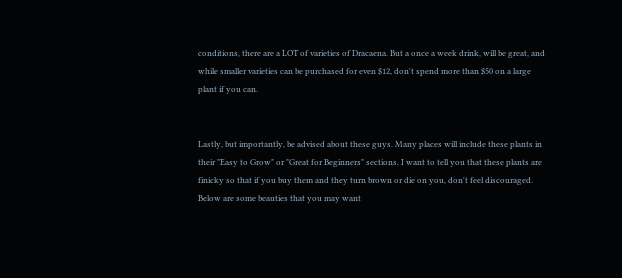conditions, there are a LOT of varieties of Dracaena. But a once a week drink, will be great, and while smaller varieties can be purchased for even $12, don't spend more than $50 on a large plant if you can.


Lastly, but importantly, be advised about these guys. Many places will include these plants in their "Easy to Grow" or "Great for Beginners" sections. I want to tell you that these plants are finicky so that if you buy them and they turn brown or die on you, don't feel discouraged. Below are some beauties that you may want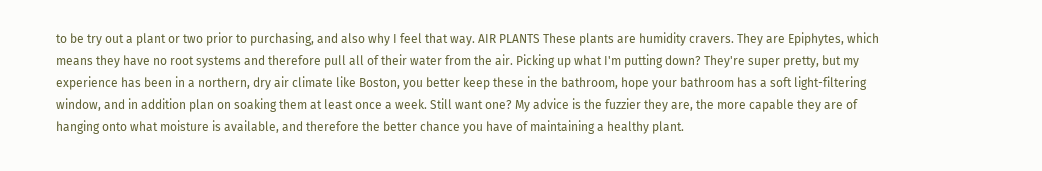to be try out a plant or two prior to purchasing, and also why I feel that way. AIR PLANTS These plants are humidity cravers. They are Epiphytes, which means they have no root systems and therefore pull all of their water from the air. Picking up what I'm putting down? They're super pretty, but my experience has been in a northern, dry air climate like Boston, you better keep these in the bathroom, hope your bathroom has a soft light-filtering window, and in addition plan on soaking them at least once a week. Still want one? My advice is the fuzzier they are, the more capable they are of hanging onto what moisture is available, and therefore the better chance you have of maintaining a healthy plant.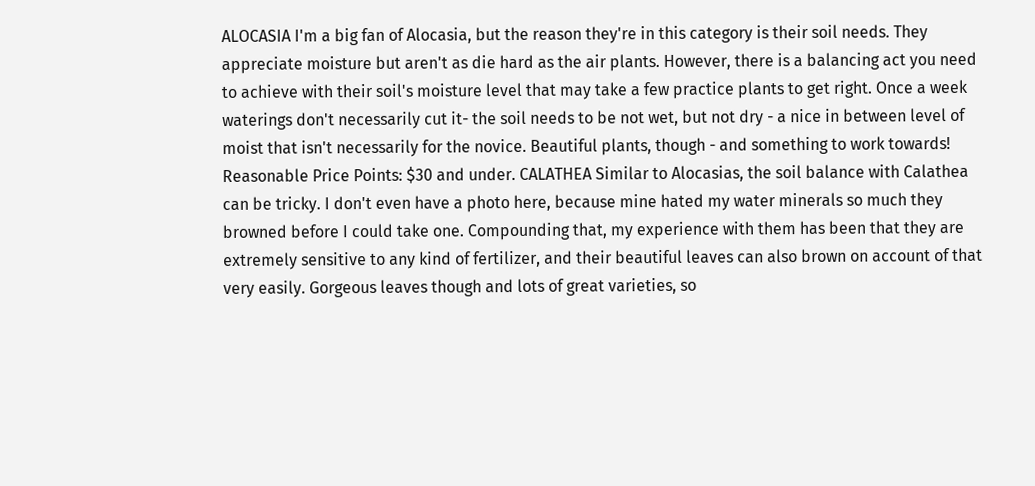ALOCASIA I'm a big fan of Alocasia, but the reason they're in this category is their soil needs. They appreciate moisture but aren't as die hard as the air plants. However, there is a balancing act you need to achieve with their soil's moisture level that may take a few practice plants to get right. Once a week waterings don't necessarily cut it- the soil needs to be not wet, but not dry - a nice in between level of moist that isn't necessarily for the novice. Beautiful plants, though - and something to work towards! Reasonable Price Points: $30 and under. CALATHEA Similar to Alocasias, the soil balance with Calathea can be tricky. I don't even have a photo here, because mine hated my water minerals so much they browned before I could take one. Compounding that, my experience with them has been that they are extremely sensitive to any kind of fertilizer, and their beautiful leaves can also brown on account of that very easily. Gorgeous leaves though and lots of great varieties, so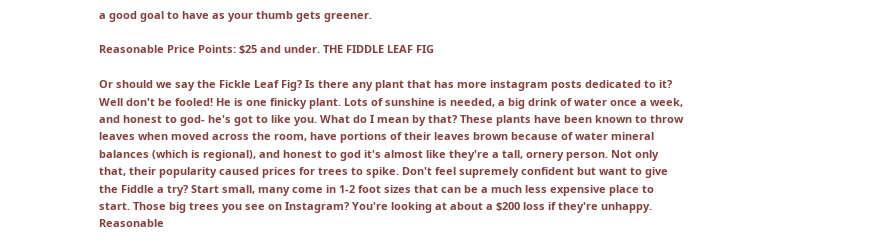a good goal to have as your thumb gets greener.

Reasonable Price Points: $25 and under. THE FIDDLE LEAF FIG

Or should we say the Fickle Leaf Fig? Is there any plant that has more instagram posts dedicated to it? Well don't be fooled! He is one finicky plant. Lots of sunshine is needed, a big drink of water once a week, and honest to god- he's got to like you. What do I mean by that? These plants have been known to throw leaves when moved across the room, have portions of their leaves brown because of water mineral balances (which is regional), and honest to god it's almost like they're a tall, ornery person. Not only that, their popularity caused prices for trees to spike. Don't feel supremely confident but want to give the Fiddle a try? Start small, many come in 1-2 foot sizes that can be a much less expensive place to start. Those big trees you see on Instagram? You're looking at about a $200 loss if they're unhappy. Reasonable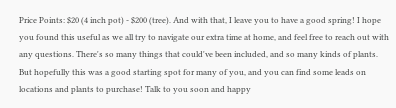Price Points: $20 (4 inch pot) - $200 (tree). And with that, I leave you to have a good spring! I hope you found this useful as we all try to navigate our extra time at home, and feel free to reach out with any questions. There's so many things that could've been included, and so many kinds of plants. But hopefully this was a good starting spot for many of you, and you can find some leads on locations and plants to purchase! Talk to you soon and happy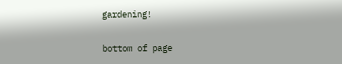gardening!

bottom of page